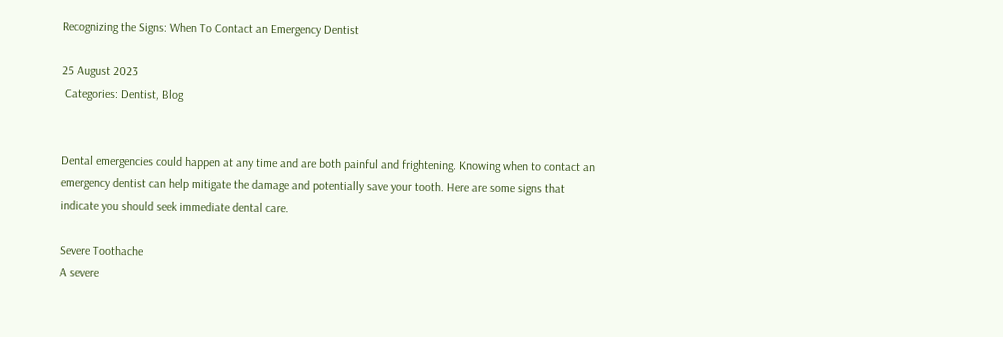Recognizing the Signs: When To Contact an Emergency Dentist

25 August 2023
 Categories: Dentist, Blog


Dental emergencies could happen at any time and are both painful and frightening. Knowing when to contact an emergency dentist can help mitigate the damage and potentially save your tooth. Here are some signs that indicate you should seek immediate dental care.

Severe Toothache
A severe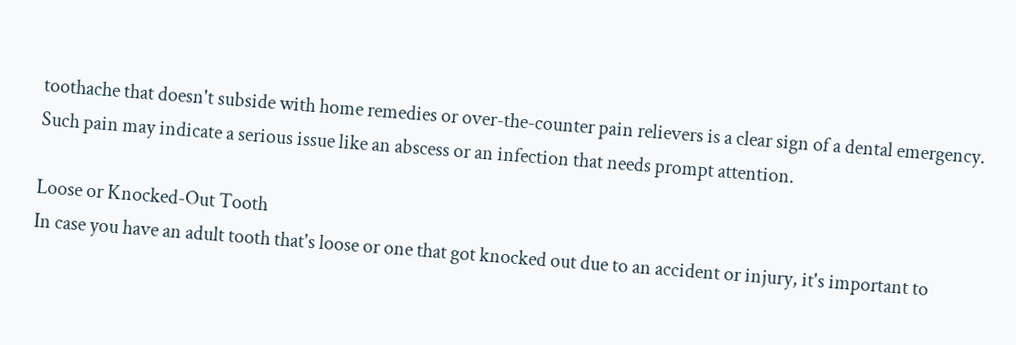toothache that doesn't subside with home remedies or over-the-counter pain relievers is a clear sign of a dental emergency. Such pain may indicate a serious issue like an abscess or an infection that needs prompt attention.

Loose or Knocked-Out Tooth
In case you have an adult tooth that's loose or one that got knocked out due to an accident or injury, it's important to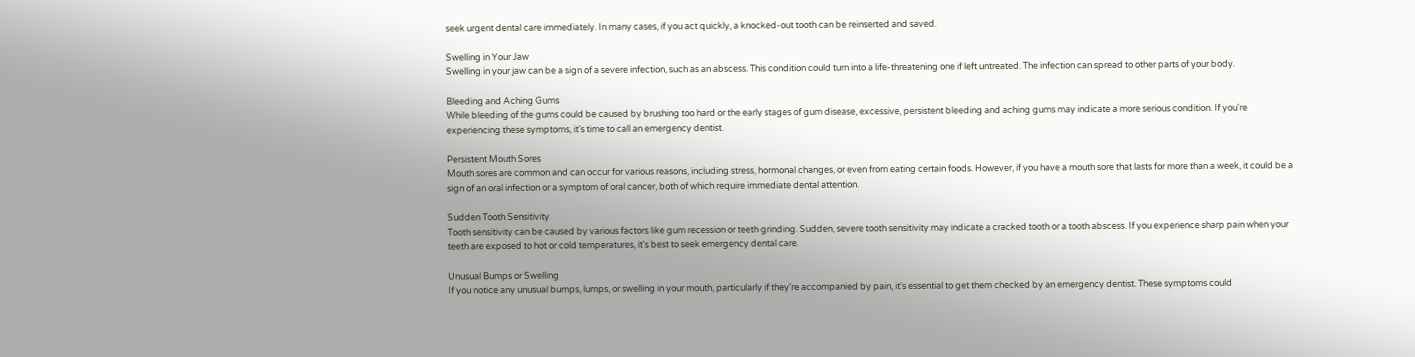seek urgent dental care immediately. In many cases, if you act quickly, a knocked-out tooth can be reinserted and saved.

Swelling in Your Jaw
Swelling in your jaw can be a sign of a severe infection, such as an abscess. This condition could turn into a life-threatening one if left untreated. The infection can spread to other parts of your body.

Bleeding and Aching Gums
While bleeding of the gums could be caused by brushing too hard or the early stages of gum disease, excessive, persistent bleeding and aching gums may indicate a more serious condition. If you're experiencing these symptoms, it's time to call an emergency dentist.

Persistent Mouth Sores
Mouth sores are common and can occur for various reasons, including stress, hormonal changes, or even from eating certain foods. However, if you have a mouth sore that lasts for more than a week, it could be a sign of an oral infection or a symptom of oral cancer, both of which require immediate dental attention.

Sudden Tooth Sensitivity
Tooth sensitivity can be caused by various factors like gum recession or teeth grinding. Sudden, severe tooth sensitivity may indicate a cracked tooth or a tooth abscess. If you experience sharp pain when your teeth are exposed to hot or cold temperatures, it's best to seek emergency dental care.

Unusual Bumps or Swelling
If you notice any unusual bumps, lumps, or swelling in your mouth, particularly if they're accompanied by pain, it's essential to get them checked by an emergency dentist. These symptoms could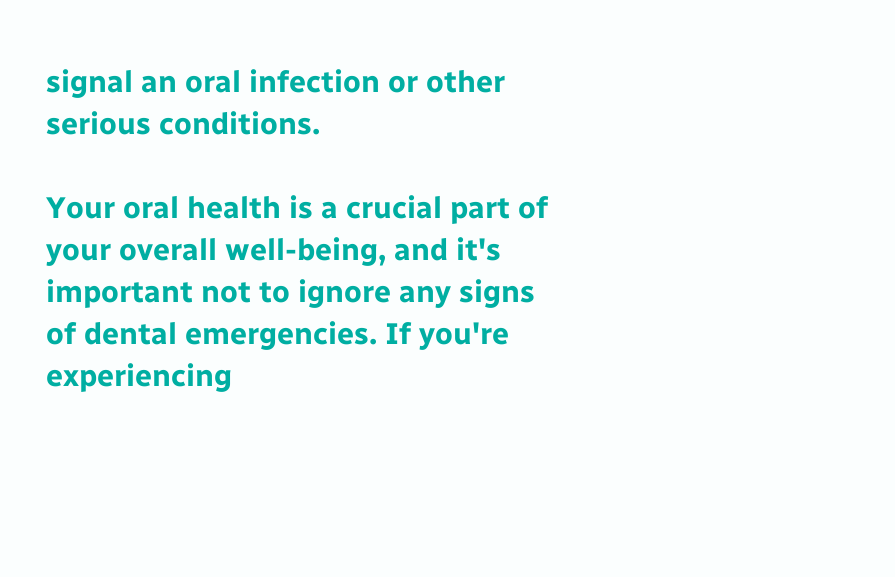signal an oral infection or other serious conditions.

Your oral health is a crucial part of your overall well-being, and it's important not to ignore any signs of dental emergencies. If you're experiencing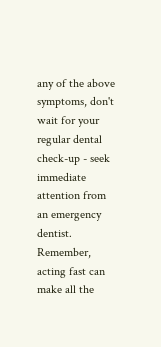any of the above symptoms, don't wait for your regular dental check-up - seek immediate attention from an emergency dentist.
Remember, acting fast can make all the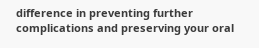difference in preventing further complications and preserving your oral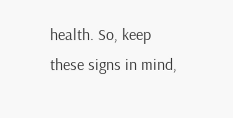health. So, keep these signs in mind,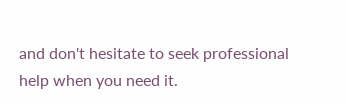and don't hesitate to seek professional help when you need it.